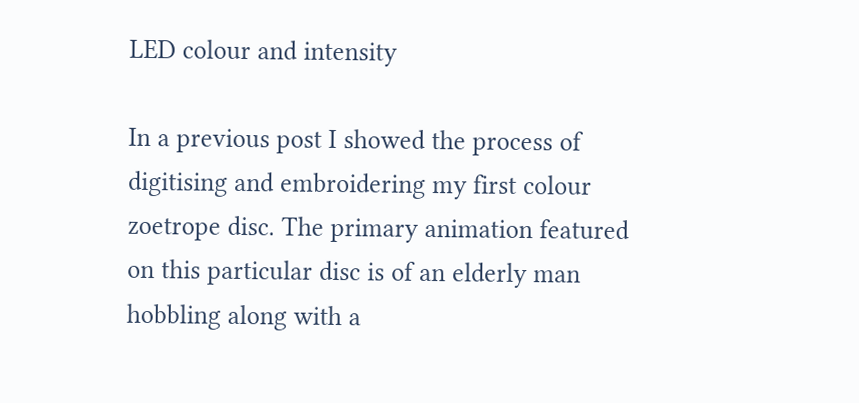LED colour and intensity

In a previous post I showed the process of digitising and embroidering my first colour zoetrope disc. The primary animation featured on this particular disc is of an elderly man hobbling along with a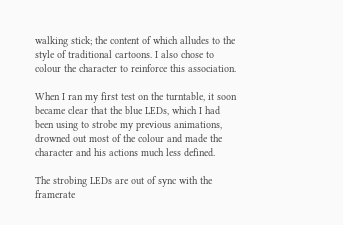walking stick; the content of which alludes to the style of traditional cartoons. I also chose to colour the character to reinforce this association.

When I ran my first test on the turntable, it soon became clear that the blue LEDs, which I had been using to strobe my previous animations, drowned out most of the colour and made the character and his actions much less defined.

The strobing LEDs are out of sync with the framerate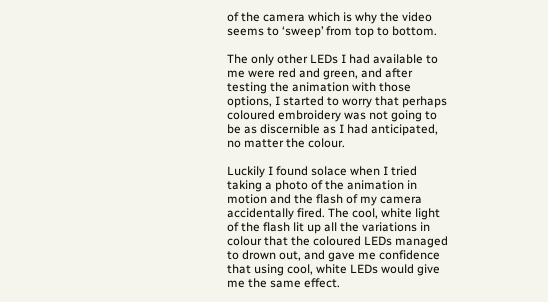of the camera which is why the video seems to ‘sweep’ from top to bottom.

The only other LEDs I had available to me were red and green, and after testing the animation with those options, I started to worry that perhaps coloured embroidery was not going to be as discernible as I had anticipated, no matter the colour.

Luckily I found solace when I tried taking a photo of the animation in motion and the flash of my camera accidentally fired. The cool, white light of the flash lit up all the variations in colour that the coloured LEDs managed to drown out, and gave me confidence that using cool, white LEDs would give me the same effect.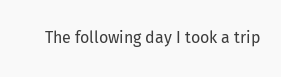The following day I took a trip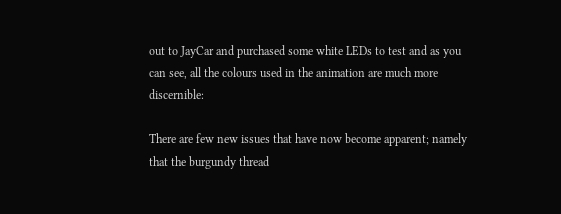out to JayCar and purchased some white LEDs to test and as you can see, all the colours used in the animation are much more discernible:

There are few new issues that have now become apparent; namely that the burgundy thread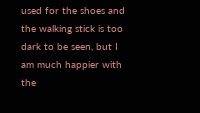used for the shoes and the walking stick is too dark to be seen, but I am much happier with the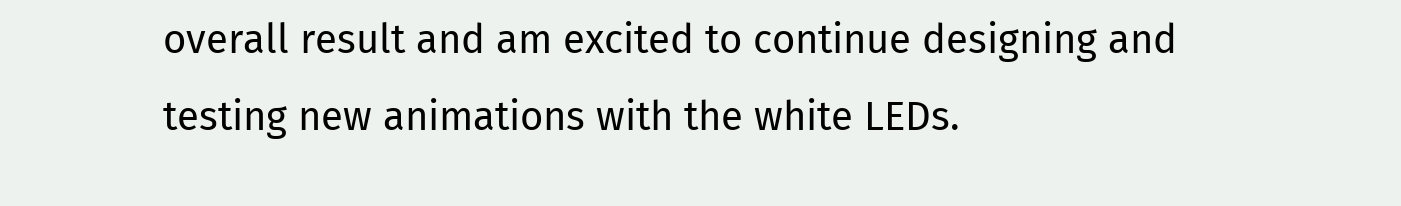overall result and am excited to continue designing and testing new animations with the white LEDs.